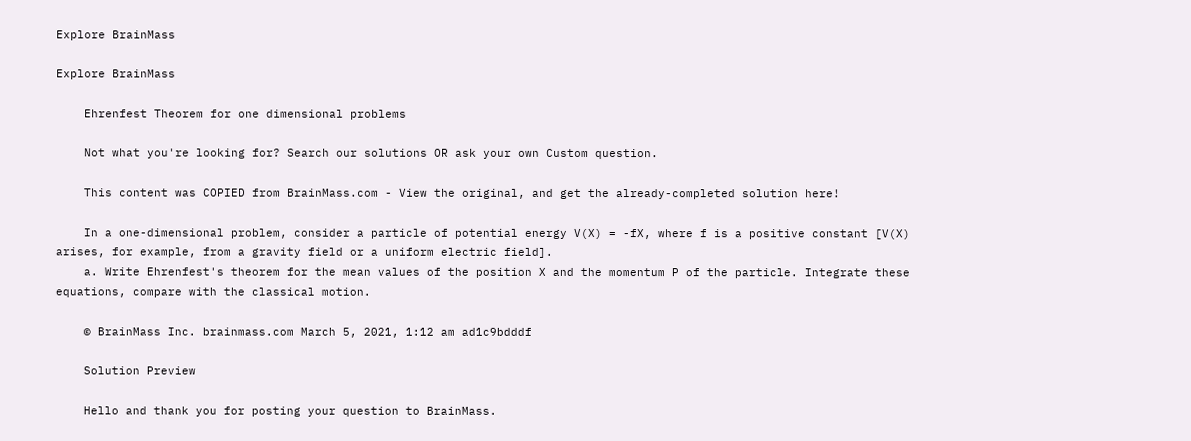Explore BrainMass

Explore BrainMass

    Ehrenfest Theorem for one dimensional problems

    Not what you're looking for? Search our solutions OR ask your own Custom question.

    This content was COPIED from BrainMass.com - View the original, and get the already-completed solution here!

    In a one-dimensional problem, consider a particle of potential energy V(X) = -fX, where f is a positive constant [V(X) arises, for example, from a gravity field or a uniform electric field].
    a. Write Ehrenfest's theorem for the mean values of the position X and the momentum P of the particle. Integrate these equations, compare with the classical motion.

    © BrainMass Inc. brainmass.com March 5, 2021, 1:12 am ad1c9bdddf

    Solution Preview

    Hello and thank you for posting your question to BrainMass.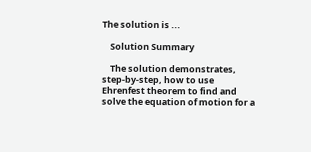The solution is ...

    Solution Summary

    The solution demonstrates, step-by-step, how to use Ehrenfest theorem to find and solve the equation of motion for a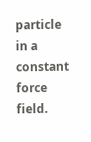particle in a constant force field.